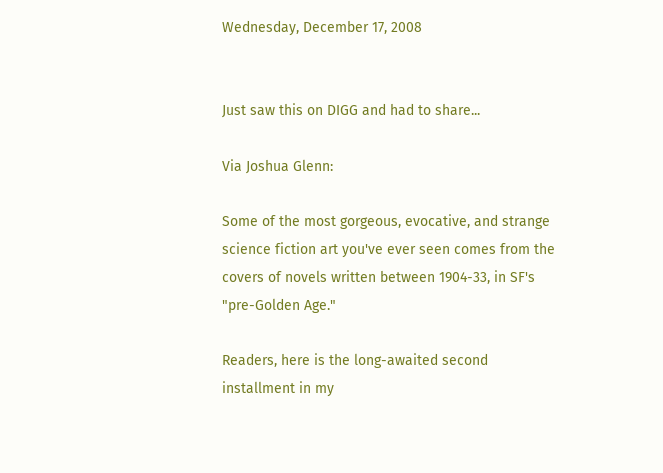Wednesday, December 17, 2008


Just saw this on DIGG and had to share...

Via Joshua Glenn:

Some of the most gorgeous, evocative, and strange science fiction art you've ever seen comes from the covers of novels written between 1904-33, in SF's "pre-Golden Age."

Readers, here is the long-awaited second installment in my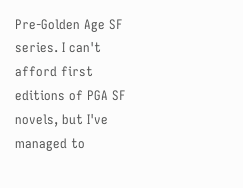Pre-Golden Age SF series. I can't afford first editions of PGA SF novels, but I've managed to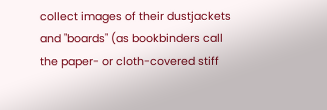collect images of their dustjackets and "boards" (as bookbinders call the paper- or cloth-covered stiff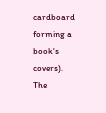cardboard forming a book's covers). The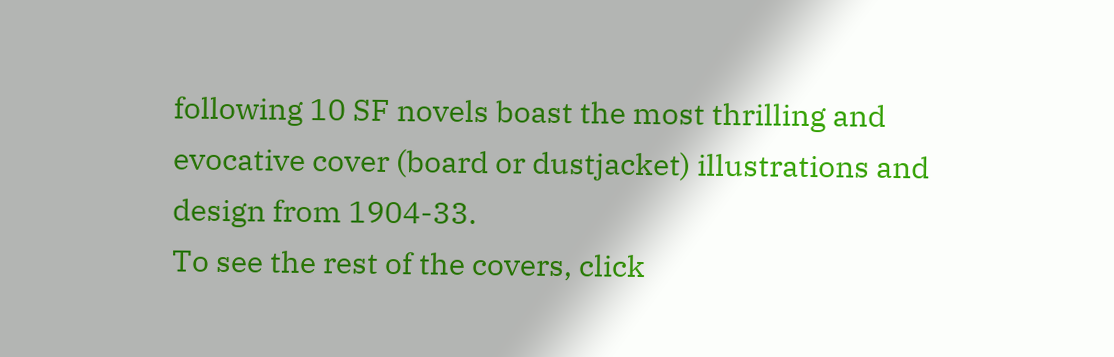following 10 SF novels boast the most thrilling and evocative cover (board or dustjacket) illustrations and design from 1904-33.
To see the rest of the covers, click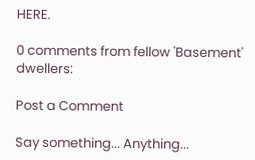HERE.

0 comments from fellow 'Basement' dwellers:

Post a Comment

Say something... Anything...